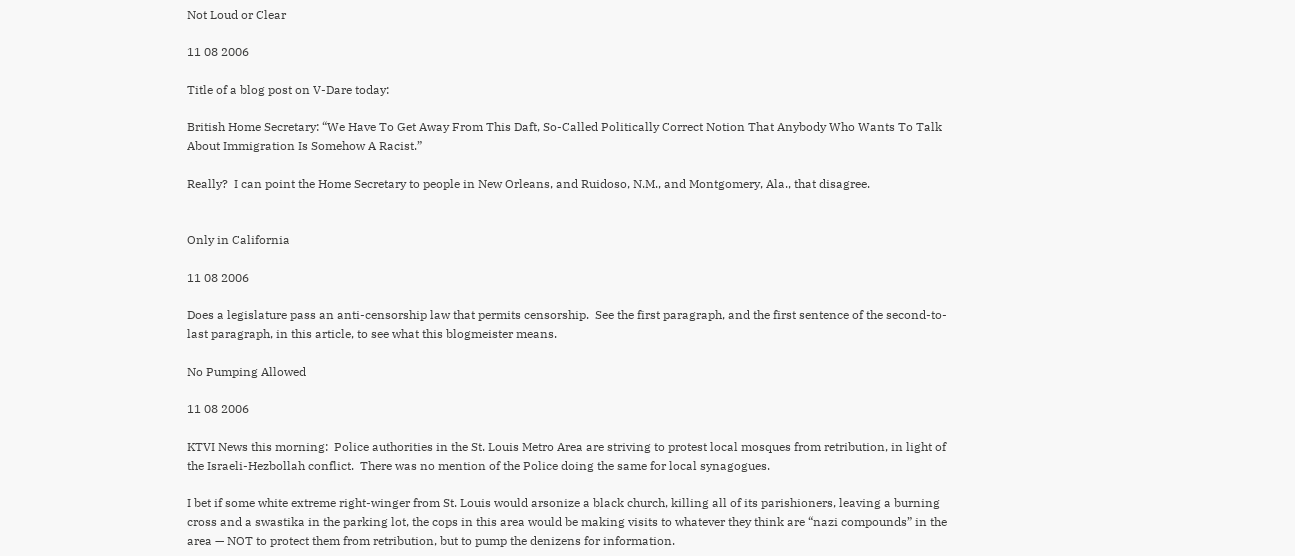Not Loud or Clear

11 08 2006

Title of a blog post on V-Dare today:

British Home Secretary: “We Have To Get Away From This Daft, So-Called Politically Correct Notion That Anybody Who Wants To Talk About Immigration Is Somehow A Racist.”

Really?  I can point the Home Secretary to people in New Orleans, and Ruidoso, N.M., and Montgomery, Ala., that disagree.


Only in California

11 08 2006

Does a legislature pass an anti-censorship law that permits censorship.  See the first paragraph, and the first sentence of the second-to-last paragraph, in this article, to see what this blogmeister means.

No Pumping Allowed

11 08 2006

KTVI News this morning:  Police authorities in the St. Louis Metro Area are striving to protest local mosques from retribution, in light of the Israeli-Hezbollah conflict.  There was no mention of the Police doing the same for local synagogues.

I bet if some white extreme right-winger from St. Louis would arsonize a black church, killing all of its parishioners, leaving a burning cross and a swastika in the parking lot, the cops in this area would be making visits to whatever they think are “nazi compounds” in the area — NOT to protect them from retribution, but to pump the denizens for information.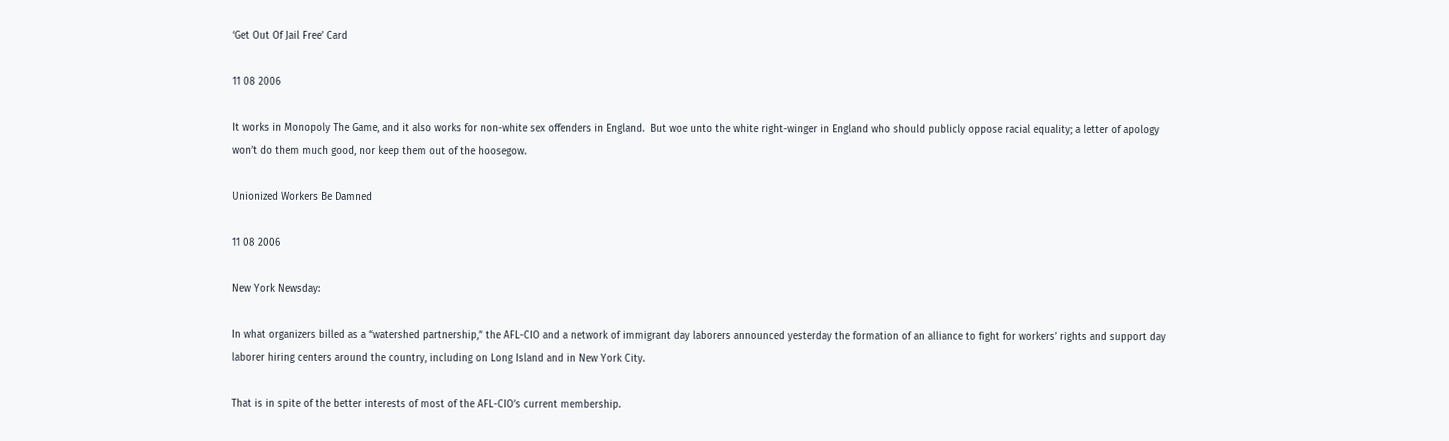‘Get Out Of Jail Free’ Card

11 08 2006

It works in Monopoly The Game, and it also works for non-white sex offenders in England.  But woe unto the white right-winger in England who should publicly oppose racial equality; a letter of apology won’t do them much good, nor keep them out of the hoosegow.

Unionized Workers Be Damned

11 08 2006

New York Newsday:

In what organizers billed as a “watershed partnership,” the AFL-CIO and a network of immigrant day laborers announced yesterday the formation of an alliance to fight for workers’ rights and support day laborer hiring centers around the country, including on Long Island and in New York City.

That is in spite of the better interests of most of the AFL-CIO’s current membership.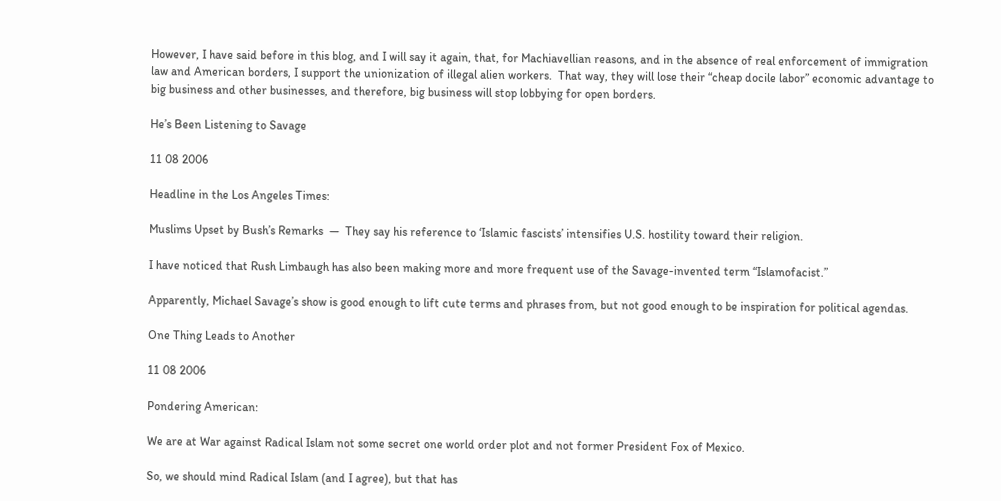However, I have said before in this blog, and I will say it again, that, for Machiavellian reasons, and in the absence of real enforcement of immigration law and American borders, I support the unionization of illegal alien workers.  That way, they will lose their “cheap docile labor” economic advantage to big business and other businesses, and therefore, big business will stop lobbying for open borders.

He’s Been Listening to Savage

11 08 2006

Headline in the Los Angeles Times:

Muslims Upset by Bush’s Remarks  —  They say his reference to ‘Islamic fascists’ intensifies U.S. hostility toward their religion.

I have noticed that Rush Limbaugh has also been making more and more frequent use of the Savage-invented term “Islamofacist.”

Apparently, Michael Savage’s show is good enough to lift cute terms and phrases from, but not good enough to be inspiration for political agendas.

One Thing Leads to Another

11 08 2006

Pondering American:

We are at War against Radical Islam not some secret one world order plot and not former President Fox of Mexico.

So, we should mind Radical Islam (and I agree), but that has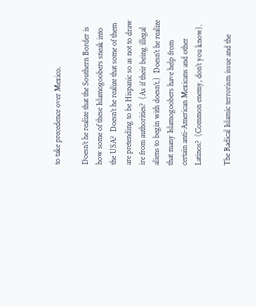to take precedence over Mexico.

Doesn’t he realize that the Southern Border is how some of these Islamogoobers sneak into the USA?  Doesn’t he realize that some of them are pretending to be Hispanic so as not to draw ire from authorities?  (As if their being illegal aliens to begin with doesn’t.)  Doesn’t he realize that many Islamogoobers have help from certain anti-American Mexicans and other Latinos?  (Common enemy, don’t you know).

The Radical Islamic terrorism issue and the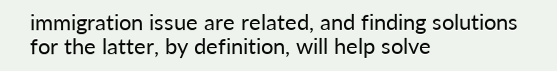immigration issue are related, and finding solutions for the latter, by definition, will help solve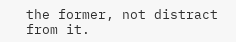the former, not distract from it.